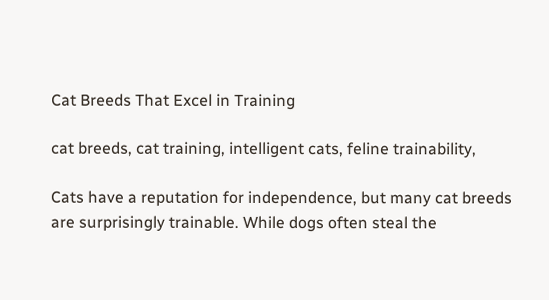Cat Breeds That Excel in Training

cat breeds, cat training, intelligent cats, feline trainability,

Cats have a reputation for independence, but many cat breeds are surprisingly trainable. While dogs often steal the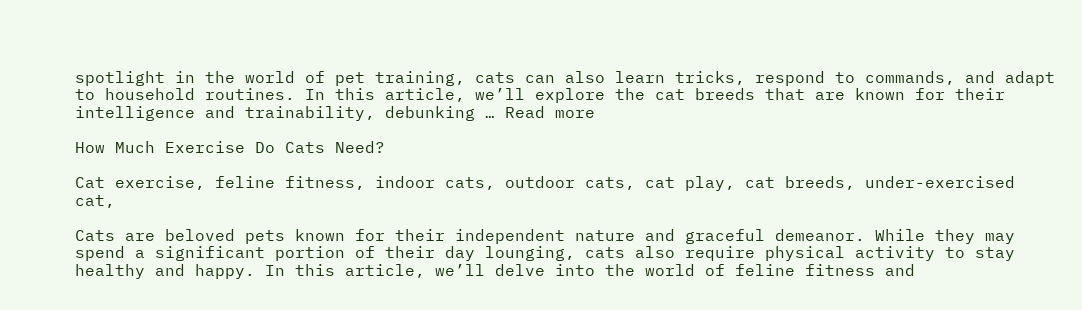spotlight in the world of pet training, cats can also learn tricks, respond to commands, and adapt to household routines. In this article, we’ll explore the cat breeds that are known for their intelligence and trainability, debunking … Read more

How Much Exercise Do Cats Need?

Cat exercise, feline fitness, indoor cats, outdoor cats, cat play, cat breeds, under-exercised cat,

Cats are beloved pets known for their independent nature and graceful demeanor. While they may spend a significant portion of their day lounging, cats also require physical activity to stay healthy and happy. In this article, we’ll delve into the world of feline fitness and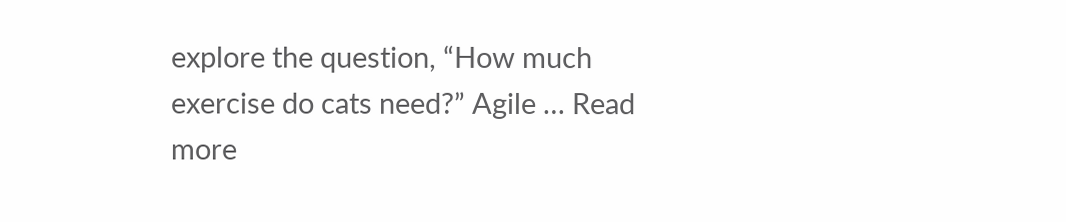explore the question, “How much exercise do cats need?” Agile … Read more